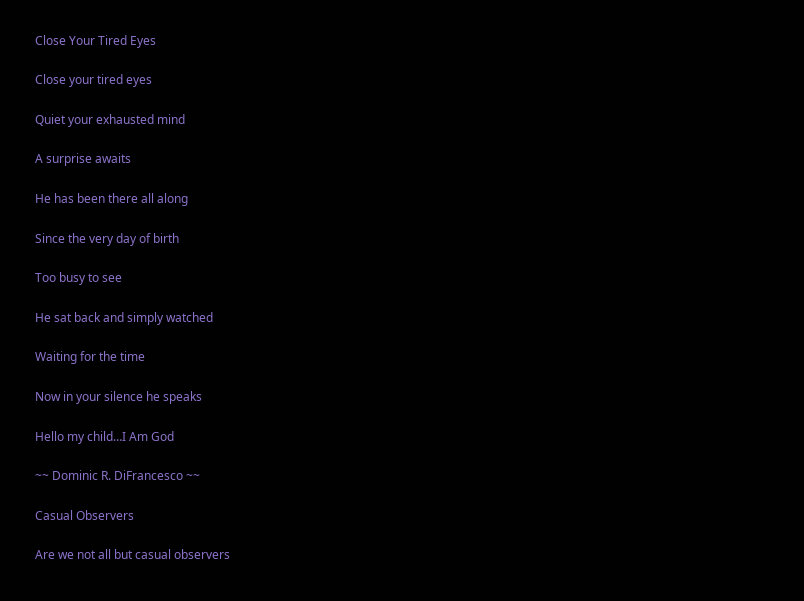Close Your Tired Eyes

Close your tired eyes

Quiet your exhausted mind

A surprise awaits

He has been there all along

Since the very day of birth

Too busy to see

He sat back and simply watched

Waiting for the time

Now in your silence he speaks

Hello my child…I Am God

~~ Dominic R. DiFrancesco ~~

Casual Observers

Are we not all but casual observers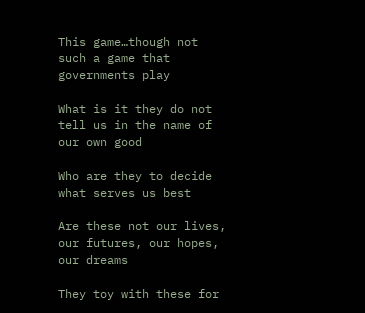This game…though not such a game that governments play

What is it they do not tell us in the name of our own good

Who are they to decide what serves us best

Are these not our lives, our futures, our hopes, our dreams

They toy with these for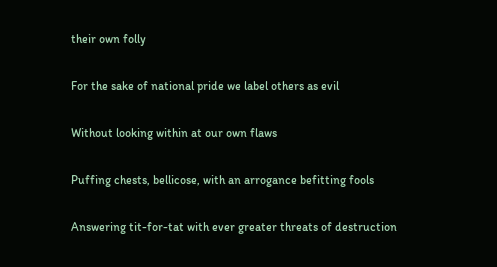their own folly

For the sake of national pride we label others as evil

Without looking within at our own flaws

Puffing chests, bellicose, with an arrogance befitting fools

Answering tit-for-tat with ever greater threats of destruction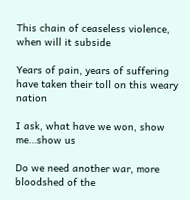This chain of ceaseless violence, when will it subside

Years of pain, years of suffering have taken their toll on this weary nation

I ask, what have we won, show me…show us

Do we need another war, more bloodshed of the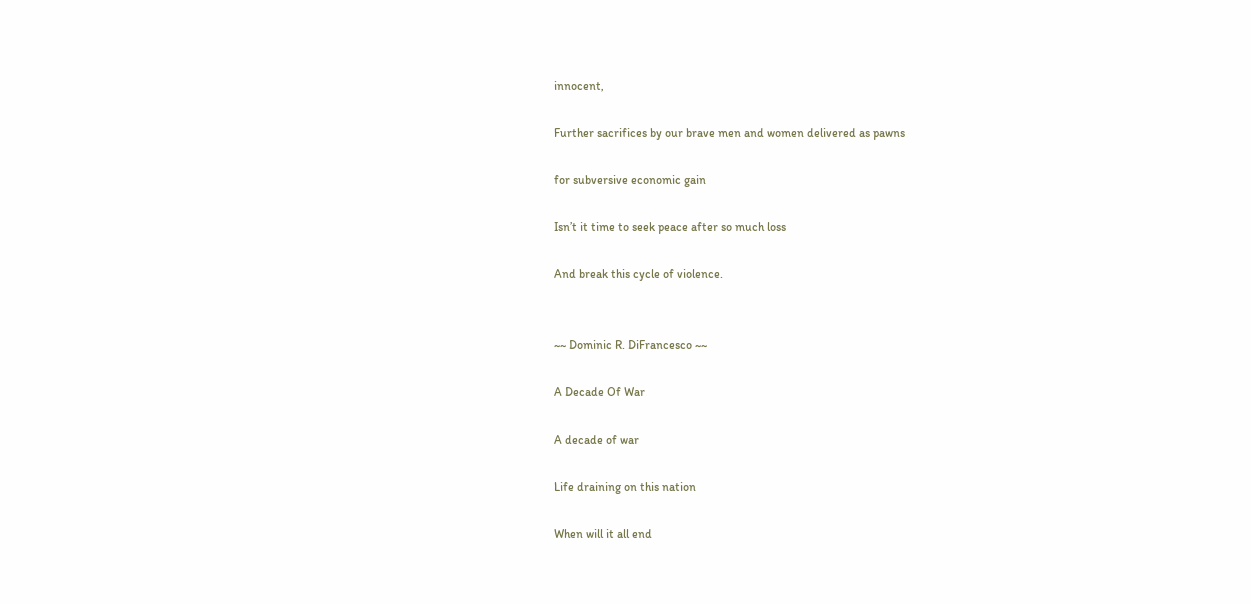innocent,

Further sacrifices by our brave men and women delivered as pawns

for subversive economic gain

Isn’t it time to seek peace after so much loss

And break this cycle of violence.


~~ Dominic R. DiFrancesco ~~

A Decade Of War

A decade of war

Life draining on this nation

When will it all end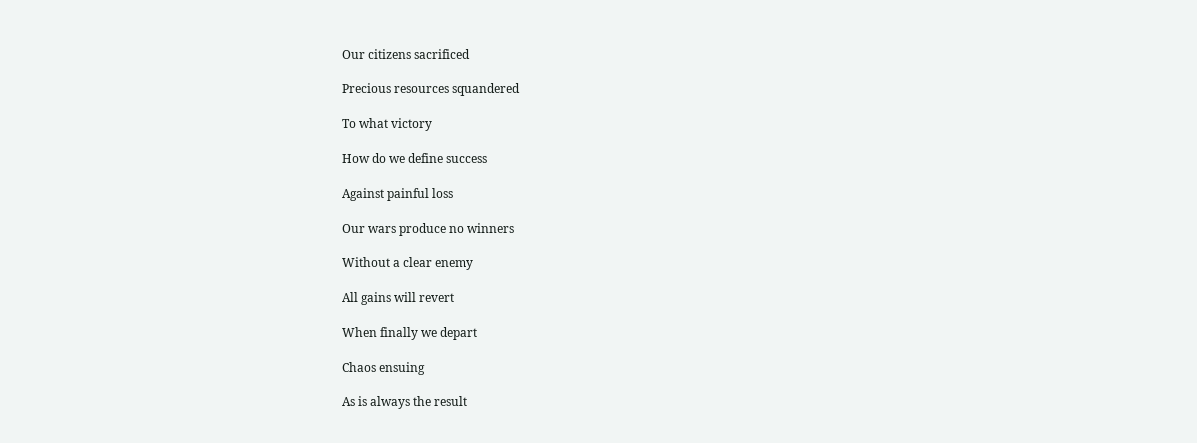Our citizens sacrificed

Precious resources squandered

To what victory

How do we define success

Against painful loss

Our wars produce no winners

Without a clear enemy

All gains will revert

When finally we depart

Chaos ensuing

As is always the result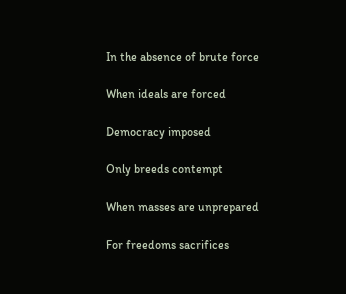In the absence of brute force

When ideals are forced

Democracy imposed

Only breeds contempt

When masses are unprepared

For freedoms sacrifices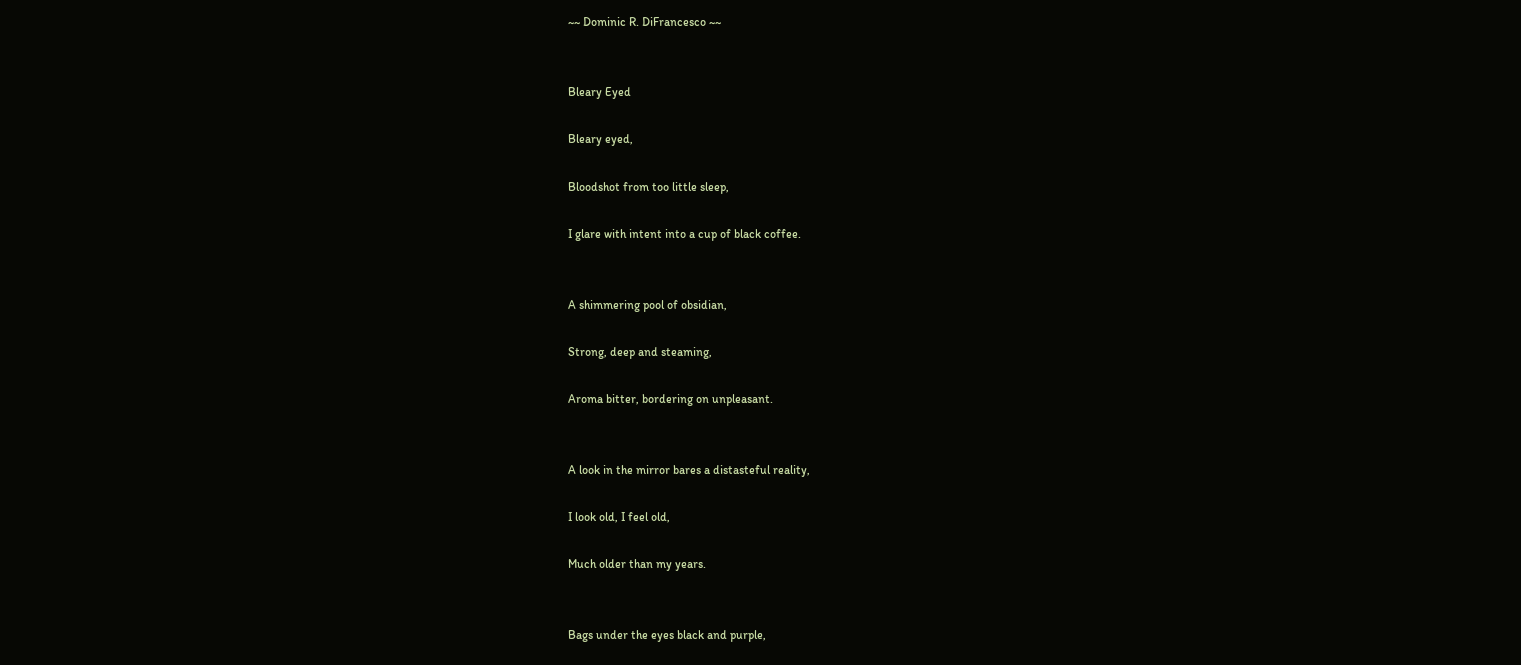~~ Dominic R. DiFrancesco ~~


Bleary Eyed

Bleary eyed,

Bloodshot from too little sleep,

I glare with intent into a cup of black coffee.


A shimmering pool of obsidian,

Strong, deep and steaming,

Aroma bitter, bordering on unpleasant.


A look in the mirror bares a distasteful reality,

I look old, I feel old,

Much older than my years.


Bags under the eyes black and purple,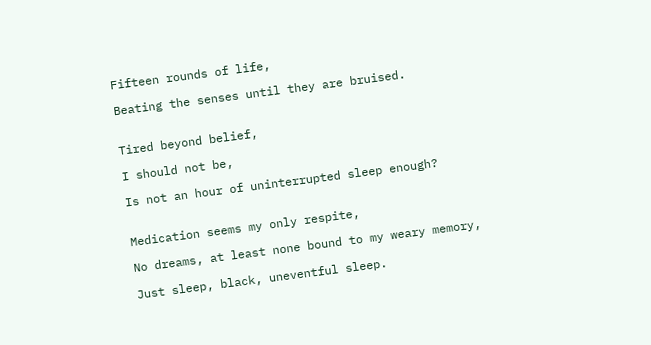Fifteen rounds of life,

Beating the senses until they are bruised.


Tired beyond belief,

I should not be,

Is not an hour of uninterrupted sleep enough?


Medication seems my only respite,

No dreams, at least none bound to my weary memory,

Just sleep, black, uneventful sleep.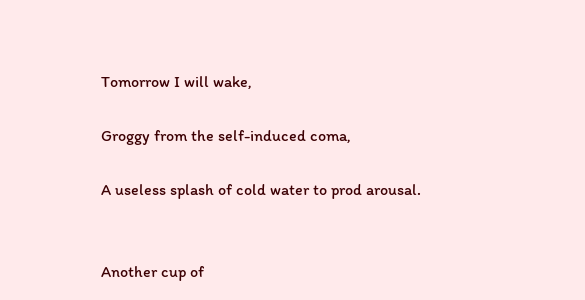Tomorrow I will wake,

Groggy from the self-induced coma,

A useless splash of cold water to prod arousal.


Another cup of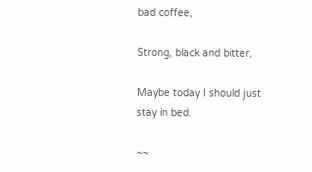bad coffee,

Strong, black and bitter,

Maybe today I should just stay in bed.

~~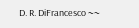D. R. DiFrancesco ~~